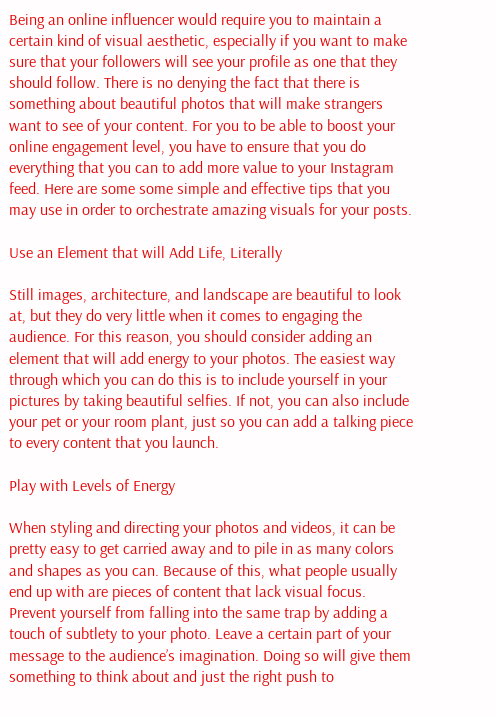Being an online influencer would require you to maintain a certain kind of visual aesthetic, especially if you want to make sure that your followers will see your profile as one that they should follow. There is no denying the fact that there is something about beautiful photos that will make strangers want to see of your content. For you to be able to boost your online engagement level, you have to ensure that you do everything that you can to add more value to your Instagram feed. Here are some some simple and effective tips that you may use in order to orchestrate amazing visuals for your posts.

Use an Element that will Add Life, Literally

Still images, architecture, and landscape are beautiful to look at, but they do very little when it comes to engaging the audience. For this reason, you should consider adding an element that will add energy to your photos. The easiest way through which you can do this is to include yourself in your pictures by taking beautiful selfies. If not, you can also include your pet or your room plant, just so you can add a talking piece to every content that you launch.

Play with Levels of Energy

When styling and directing your photos and videos, it can be pretty easy to get carried away and to pile in as many colors and shapes as you can. Because of this, what people usually end up with are pieces of content that lack visual focus. Prevent yourself from falling into the same trap by adding a touch of subtlety to your photo. Leave a certain part of your message to the audience’s imagination. Doing so will give them something to think about and just the right push to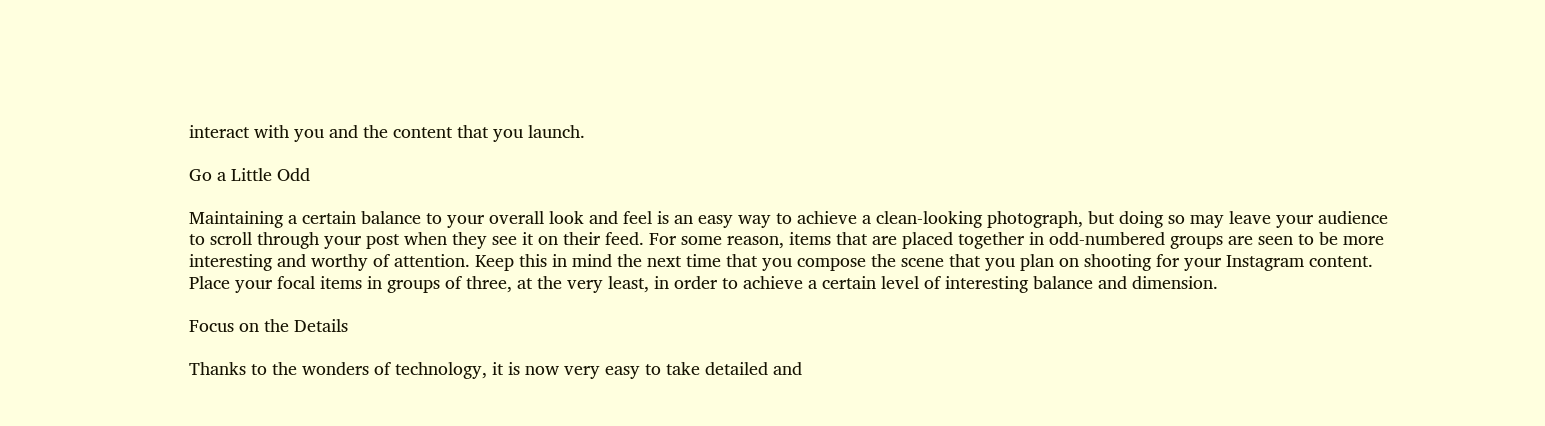interact with you and the content that you launch.

Go a Little Odd

Maintaining a certain balance to your overall look and feel is an easy way to achieve a clean-looking photograph, but doing so may leave your audience to scroll through your post when they see it on their feed. For some reason, items that are placed together in odd-numbered groups are seen to be more interesting and worthy of attention. Keep this in mind the next time that you compose the scene that you plan on shooting for your Instagram content. Place your focal items in groups of three, at the very least, in order to achieve a certain level of interesting balance and dimension.

Focus on the Details

Thanks to the wonders of technology, it is now very easy to take detailed and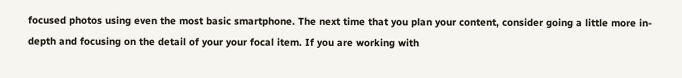focused photos using even the most basic smartphone. The next time that you plan your content, consider going a little more in-depth and focusing on the detail of your your focal item. If you are working with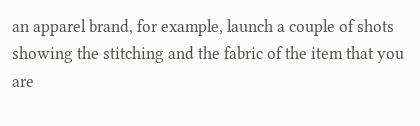an apparel brand, for example, launch a couple of shots showing the stitching and the fabric of the item that you are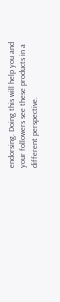endorsing. Doing this will help you and your followers see these products in a different perspective.